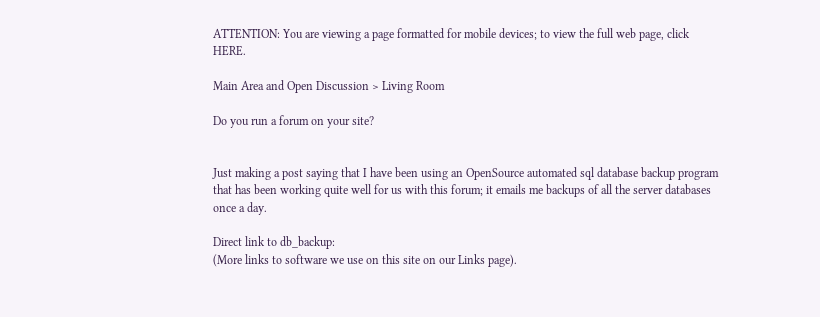ATTENTION: You are viewing a page formatted for mobile devices; to view the full web page, click HERE.

Main Area and Open Discussion > Living Room

Do you run a forum on your site?


Just making a post saying that I have been using an OpenSource automated sql database backup program that has been working quite well for us with this forum; it emails me backups of all the server databases once a day.

Direct link to db_backup:
(More links to software we use on this site on our Links page).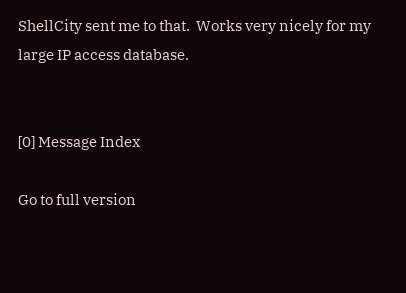ShellCity sent me to that.  Works very nicely for my large IP access database.


[0] Message Index

Go to full version